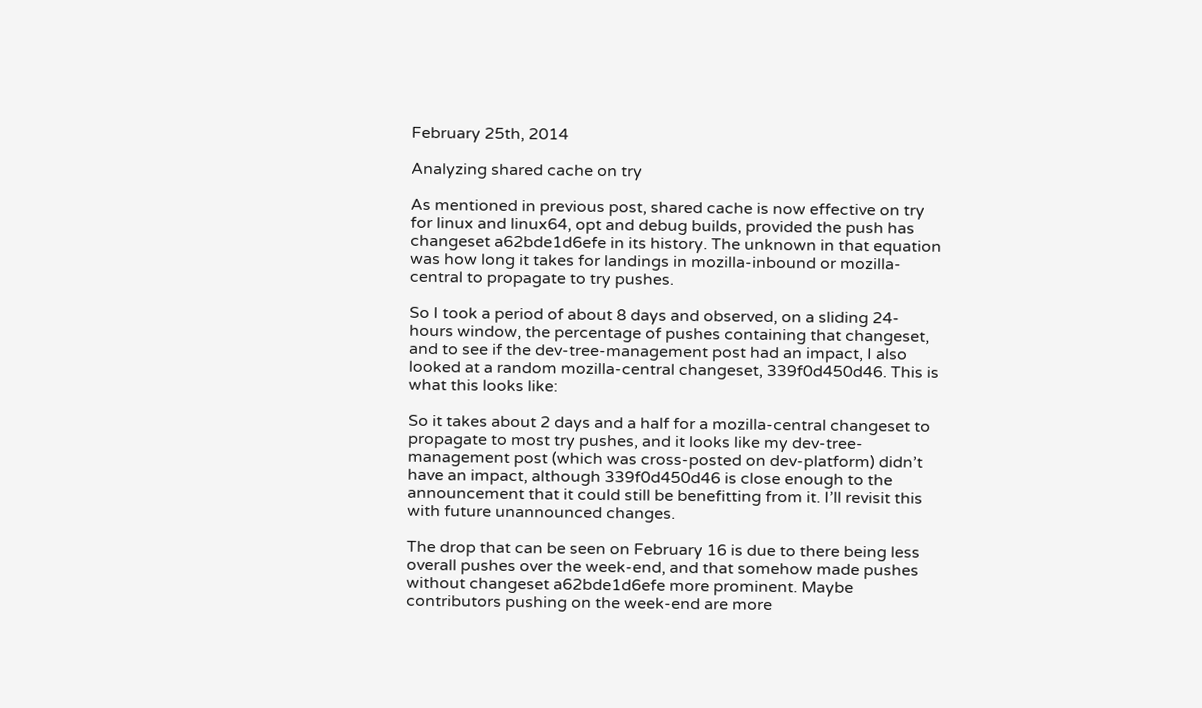February 25th, 2014

Analyzing shared cache on try

As mentioned in previous post, shared cache is now effective on try for linux and linux64, opt and debug builds, provided the push has changeset a62bde1d6efe in its history. The unknown in that equation was how long it takes for landings in mozilla-inbound or mozilla-central to propagate to try pushes.

So I took a period of about 8 days and observed, on a sliding 24-hours window, the percentage of pushes containing that changeset, and to see if the dev-tree-management post had an impact, I also looked at a random mozilla-central changeset, 339f0d450d46. This is what this looks like:

So it takes about 2 days and a half for a mozilla-central changeset to propagate to most try pushes, and it looks like my dev-tree-management post (which was cross-posted on dev-platform) didn’t have an impact, although 339f0d450d46 is close enough to the announcement that it could still be benefitting from it. I’ll revisit this with future unannounced changes.

The drop that can be seen on February 16 is due to there being less overall pushes over the week-end, and that somehow made pushes without changeset a62bde1d6efe more prominent. Maybe contributors pushing on the week-end are more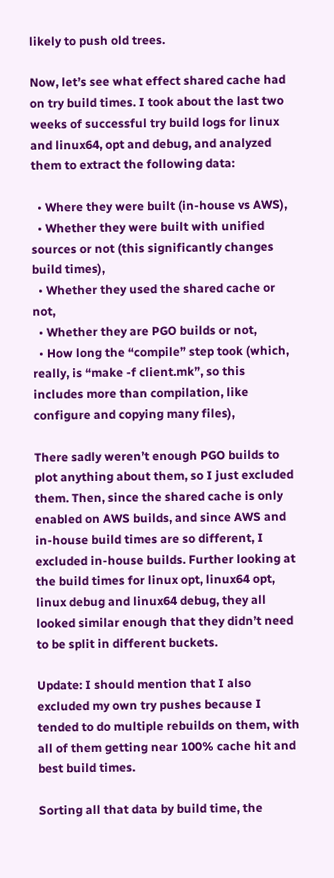likely to push old trees.

Now, let’s see what effect shared cache had on try build times. I took about the last two weeks of successful try build logs for linux and linux64, opt and debug, and analyzed them to extract the following data:

  • Where they were built (in-house vs AWS),
  • Whether they were built with unified sources or not (this significantly changes build times),
  • Whether they used the shared cache or not,
  • Whether they are PGO builds or not,
  • How long the “compile” step took (which, really, is “make -f client.mk”, so this includes more than compilation, like configure and copying many files),

There sadly weren’t enough PGO builds to plot anything about them, so I just excluded them. Then, since the shared cache is only enabled on AWS builds, and since AWS and in-house build times are so different, I excluded in-house builds. Further looking at the build times for linux opt, linux64 opt, linux debug and linux64 debug, they all looked similar enough that they didn’t need to be split in different buckets.

Update: I should mention that I also excluded my own try pushes because I tended to do multiple rebuilds on them, with all of them getting near 100% cache hit and best build times.

Sorting all that data by build time, the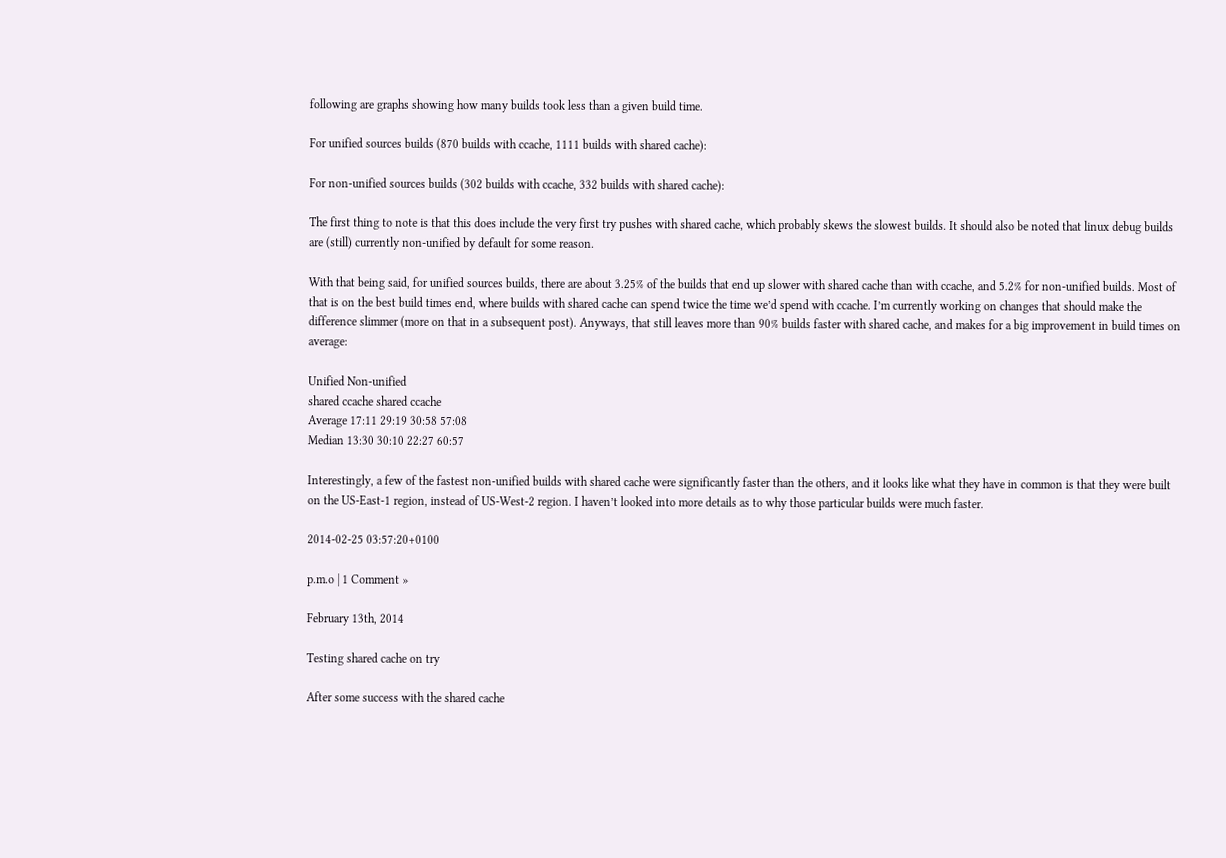following are graphs showing how many builds took less than a given build time.

For unified sources builds (870 builds with ccache, 1111 builds with shared cache):

For non-unified sources builds (302 builds with ccache, 332 builds with shared cache):

The first thing to note is that this does include the very first try pushes with shared cache, which probably skews the slowest builds. It should also be noted that linux debug builds are (still) currently non-unified by default for some reason.

With that being said, for unified sources builds, there are about 3.25% of the builds that end up slower with shared cache than with ccache, and 5.2% for non-unified builds. Most of that is on the best build times end, where builds with shared cache can spend twice the time we’d spend with ccache. I’m currently working on changes that should make the difference slimmer (more on that in a subsequent post). Anyways, that still leaves more than 90% builds faster with shared cache, and makes for a big improvement in build times on average:

Unified Non-unified
shared ccache shared ccache
Average 17:11 29:19 30:58 57:08
Median 13:30 30:10 22:27 60:57

Interestingly, a few of the fastest non-unified builds with shared cache were significantly faster than the others, and it looks like what they have in common is that they were built on the US-East-1 region, instead of US-West-2 region. I haven’t looked into more details as to why those particular builds were much faster.

2014-02-25 03:57:20+0100

p.m.o | 1 Comment »

February 13th, 2014

Testing shared cache on try

After some success with the shared cache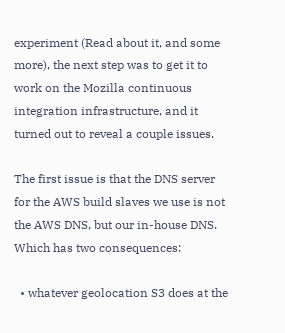experiment (Read about it, and some more), the next step was to get it to work on the Mozilla continuous integration infrastructure, and it turned out to reveal a couple issues.

The first issue is that the DNS server for the AWS build slaves we use is not the AWS DNS, but our in-house DNS. Which has two consequences:

  • whatever geolocation S3 does at the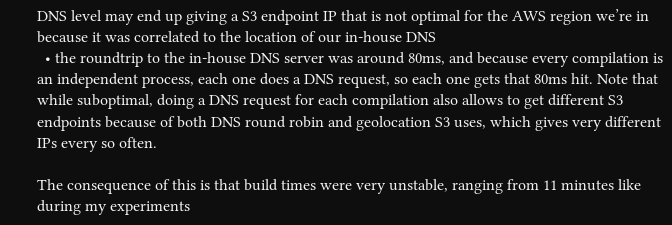DNS level may end up giving a S3 endpoint IP that is not optimal for the AWS region we’re in because it was correlated to the location of our in-house DNS
  • the roundtrip to the in-house DNS server was around 80ms, and because every compilation is an independent process, each one does a DNS request, so each one gets that 80ms hit. Note that while suboptimal, doing a DNS request for each compilation also allows to get different S3 endpoints because of both DNS round robin and geolocation S3 uses, which gives very different IPs every so often.

The consequence of this is that build times were very unstable, ranging from 11 minutes like during my experiments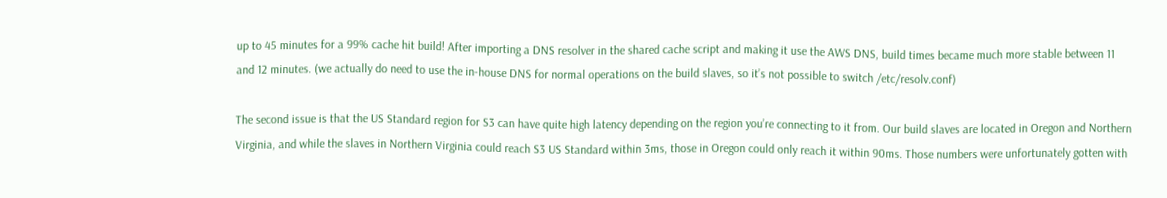up to 45 minutes for a 99% cache hit build! After importing a DNS resolver in the shared cache script and making it use the AWS DNS, build times became much more stable between 11 and 12 minutes. (we actually do need to use the in-house DNS for normal operations on the build slaves, so it’s not possible to switch /etc/resolv.conf)

The second issue is that the US Standard region for S3 can have quite high latency depending on the region you’re connecting to it from. Our build slaves are located in Oregon and Northern Virginia, and while the slaves in Northern Virginia could reach S3 US Standard within 3ms, those in Oregon could only reach it within 90ms. Those numbers were unfortunately gotten with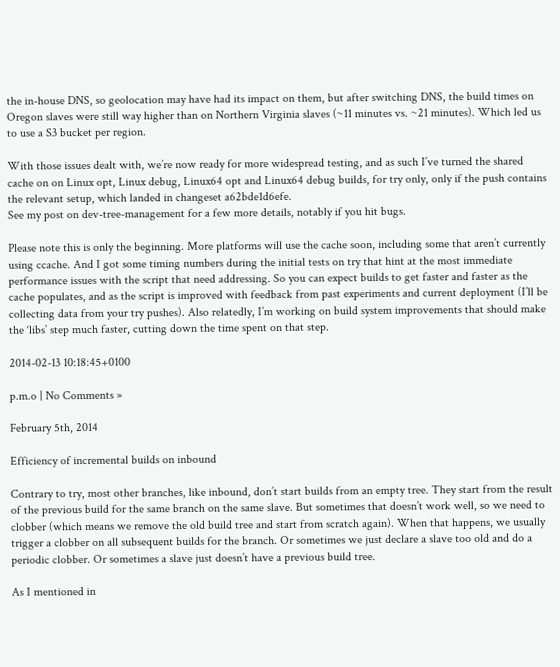the in-house DNS, so geolocation may have had its impact on them, but after switching DNS, the build times on Oregon slaves were still way higher than on Northern Virginia slaves (~11 minutes vs. ~21 minutes). Which led us to use a S3 bucket per region.

With those issues dealt with, we’re now ready for more widespread testing, and as such I’ve turned the shared cache on on Linux opt, Linux debug, Linux64 opt and Linux64 debug builds, for try only, only if the push contains the relevant setup, which landed in changeset a62bde1d6efe.
See my post on dev-tree-management for a few more details, notably if you hit bugs.

Please note this is only the beginning. More platforms will use the cache soon, including some that aren’t currently using ccache. And I got some timing numbers during the initial tests on try that hint at the most immediate performance issues with the script that need addressing. So you can expect builds to get faster and faster as the cache populates, and as the script is improved with feedback from past experiments and current deployment (I’ll be collecting data from your try pushes). Also relatedly, I’m working on build system improvements that should make the ‘libs’ step much faster, cutting down the time spent on that step.

2014-02-13 10:18:45+0100

p.m.o | No Comments »

February 5th, 2014

Efficiency of incremental builds on inbound

Contrary to try, most other branches, like inbound, don’t start builds from an empty tree. They start from the result of the previous build for the same branch on the same slave. But sometimes that doesn’t work well, so we need to clobber (which means we remove the old build tree and start from scratch again). When that happens, we usually trigger a clobber on all subsequent builds for the branch. Or sometimes we just declare a slave too old and do a periodic clobber. Or sometimes a slave just doesn’t have a previous build tree.

As I mentioned in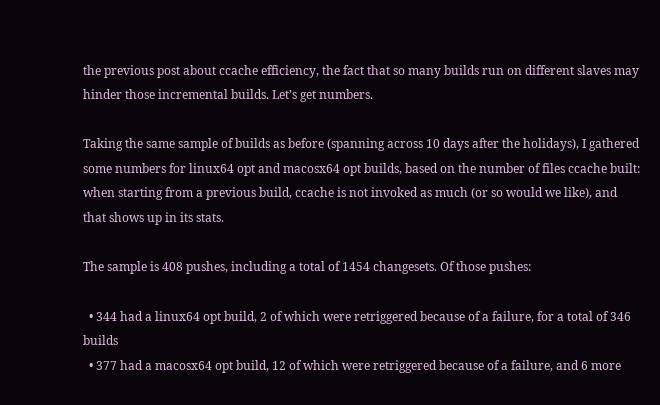the previous post about ccache efficiency, the fact that so many builds run on different slaves may hinder those incremental builds. Let’s get numbers.

Taking the same sample of builds as before (spanning across 10 days after the holidays), I gathered some numbers for linux64 opt and macosx64 opt builds, based on the number of files ccache built: when starting from a previous build, ccache is not invoked as much (or so would we like), and that shows up in its stats.

The sample is 408 pushes, including a total of 1454 changesets. Of those pushes:

  • 344 had a linux64 opt build, 2 of which were retriggered because of a failure, for a total of 346 builds
  • 377 had a macosx64 opt build, 12 of which were retriggered because of a failure, and 6 more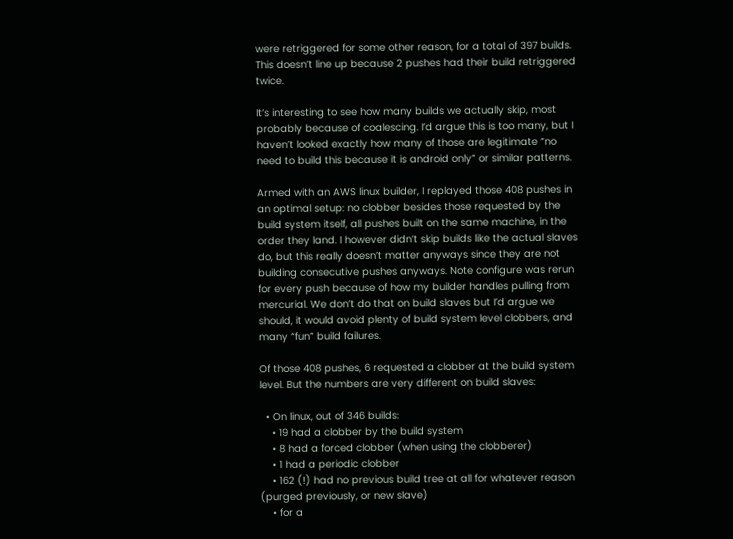were retriggered for some other reason, for a total of 397 builds. This doesn’t line up because 2 pushes had their build retriggered twice.

It’s interesting to see how many builds we actually skip, most probably because of coalescing. I’d argue this is too many, but I haven’t looked exactly how many of those are legitimate “no need to build this because it is android only” or similar patterns.

Armed with an AWS linux builder, I replayed those 408 pushes in an optimal setup: no clobber besides those requested by the build system itself, all pushes built on the same machine, in the order they land. I however didn’t skip builds like the actual slaves do, but this really doesn’t matter anyways since they are not building consecutive pushes anyways. Note configure was rerun for every push because of how my builder handles pulling from mercurial. We don’t do that on build slaves but I’d argue we should, it would avoid plenty of build system level clobbers, and many “fun” build failures.

Of those 408 pushes, 6 requested a clobber at the build system level. But the numbers are very different on build slaves:

  • On linux, out of 346 builds:
    • 19 had a clobber by the build system
    • 8 had a forced clobber (when using the clobberer)
    • 1 had a periodic clobber
    • 162 (!) had no previous build tree at all for whatever reason (purged previously, or new slave)
    • for a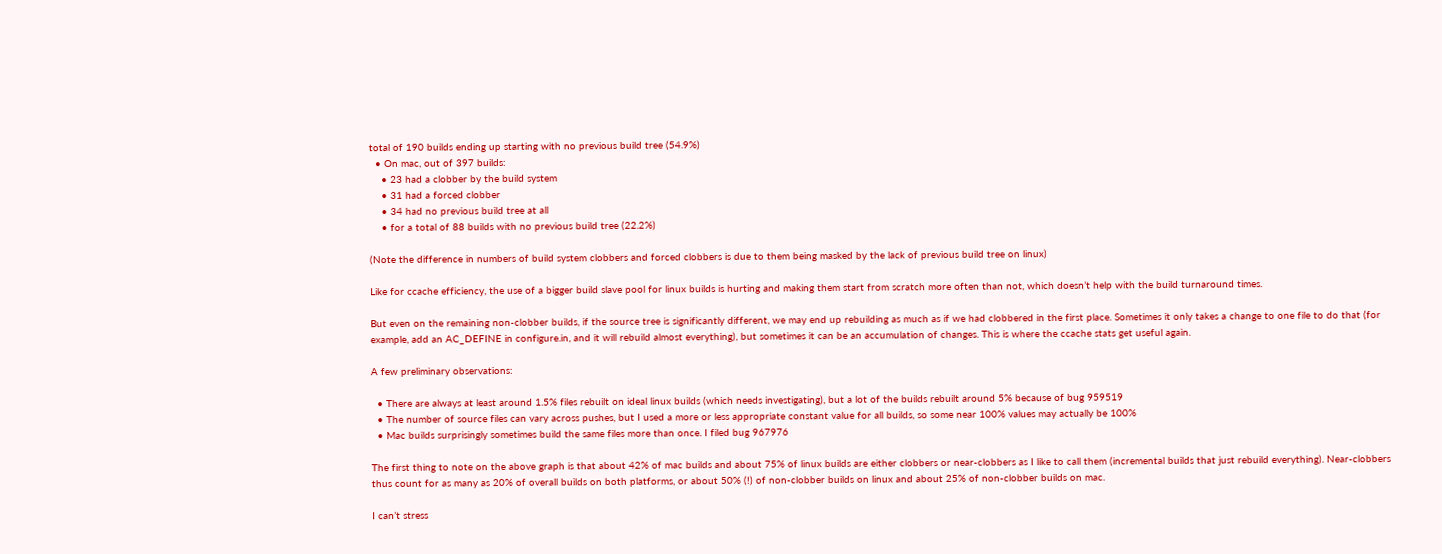total of 190 builds ending up starting with no previous build tree (54.9%)
  • On mac, out of 397 builds:
    • 23 had a clobber by the build system
    • 31 had a forced clobber
    • 34 had no previous build tree at all
    • for a total of 88 builds with no previous build tree (22.2%)

(Note the difference in numbers of build system clobbers and forced clobbers is due to them being masked by the lack of previous build tree on linux)

Like for ccache efficiency, the use of a bigger build slave pool for linux builds is hurting and making them start from scratch more often than not, which doesn’t help with the build turnaround times.

But even on the remaining non-clobber builds, if the source tree is significantly different, we may end up rebuilding as much as if we had clobbered in the first place. Sometimes it only takes a change to one file to do that (for example, add an AC_DEFINE in configure.in, and it will rebuild almost everything), but sometimes it can be an accumulation of changes. This is where the ccache stats get useful again.

A few preliminary observations:

  • There are always at least around 1.5% files rebuilt on ideal linux builds (which needs investigating), but a lot of the builds rebuilt around 5% because of bug 959519
  • The number of source files can vary across pushes, but I used a more or less appropriate constant value for all builds, so some near 100% values may actually be 100%
  • Mac builds surprisingly sometimes build the same files more than once. I filed bug 967976

The first thing to note on the above graph is that about 42% of mac builds and about 75% of linux builds are either clobbers or near-clobbers as I like to call them (incremental builds that just rebuild everything). Near-clobbers thus count for as many as 20% of overall builds on both platforms, or about 50% (!) of non-clobber builds on linux and about 25% of non-clobber builds on mac.

I can’t stress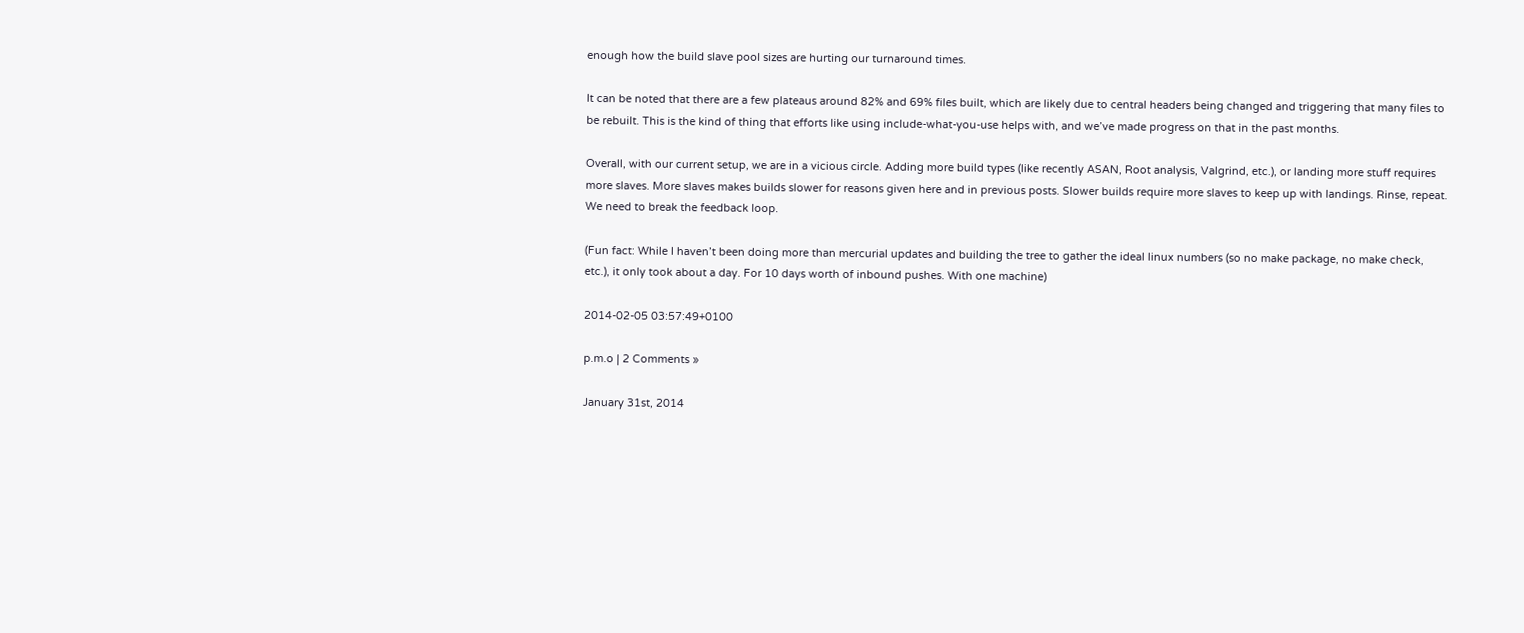enough how the build slave pool sizes are hurting our turnaround times.

It can be noted that there are a few plateaus around 82% and 69% files built, which are likely due to central headers being changed and triggering that many files to be rebuilt. This is the kind of thing that efforts like using include-what-you-use helps with, and we’ve made progress on that in the past months.

Overall, with our current setup, we are in a vicious circle. Adding more build types (like recently ASAN, Root analysis, Valgrind, etc.), or landing more stuff requires more slaves. More slaves makes builds slower for reasons given here and in previous posts. Slower builds require more slaves to keep up with landings. Rinse, repeat. We need to break the feedback loop.

(Fun fact: While I haven’t been doing more than mercurial updates and building the tree to gather the ideal linux numbers (so no make package, no make check, etc.), it only took about a day. For 10 days worth of inbound pushes. With one machine)

2014-02-05 03:57:49+0100

p.m.o | 2 Comments »

January 31st, 2014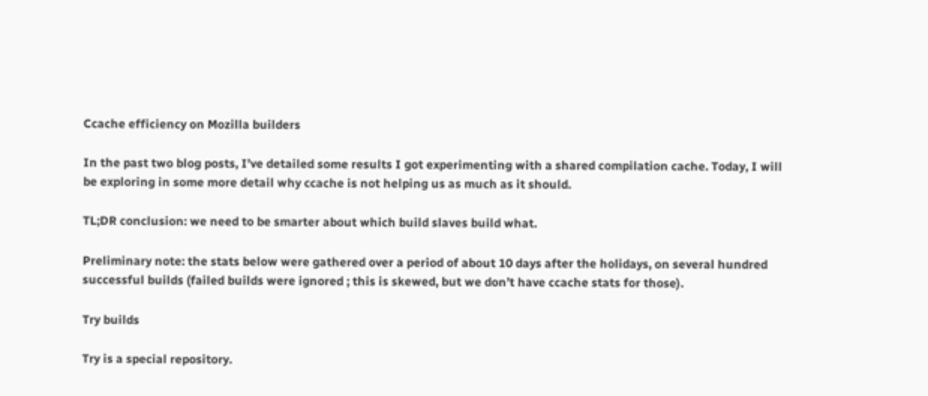Ccache efficiency on Mozilla builders

In the past two blog posts, I’ve detailed some results I got experimenting with a shared compilation cache. Today, I will be exploring in some more detail why ccache is not helping us as much as it should.

TL;DR conclusion: we need to be smarter about which build slaves build what.

Preliminary note: the stats below were gathered over a period of about 10 days after the holidays, on several hundred successful builds (failed builds were ignored ; this is skewed, but we don’t have ccache stats for those).

Try builds

Try is a special repository.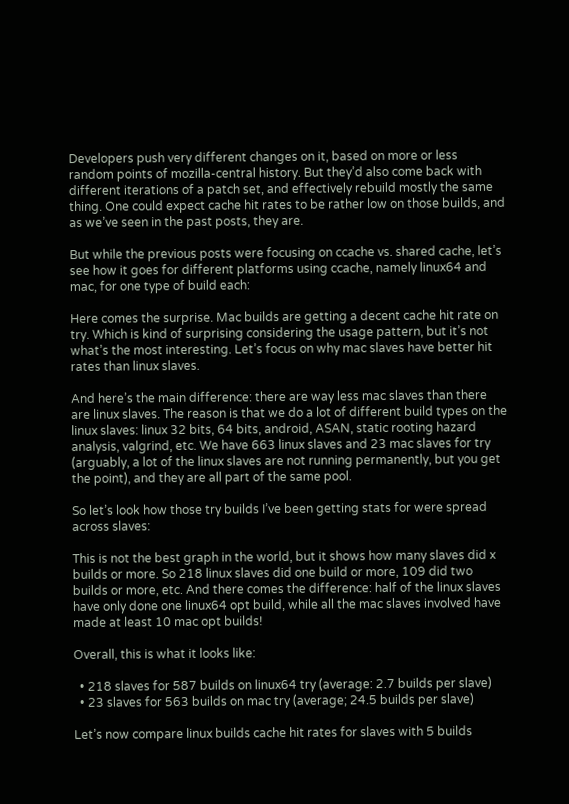Developers push very different changes on it, based on more or less random points of mozilla-central history. But they’d also come back with different iterations of a patch set, and effectively rebuild mostly the same thing. One could expect cache hit rates to be rather low on those builds, and as we’ve seen in the past posts, they are.

But while the previous posts were focusing on ccache vs. shared cache, let’s see how it goes for different platforms using ccache, namely linux64 and mac, for one type of build each:

Here comes the surprise. Mac builds are getting a decent cache hit rate on try. Which is kind of surprising considering the usage pattern, but it’s not what’s the most interesting. Let’s focus on why mac slaves have better hit rates than linux slaves.

And here’s the main difference: there are way less mac slaves than there are linux slaves. The reason is that we do a lot of different build types on the linux slaves: linux 32 bits, 64 bits, android, ASAN, static rooting hazard analysis, valgrind, etc. We have 663 linux slaves and 23 mac slaves for try (arguably, a lot of the linux slaves are not running permanently, but you get the point), and they are all part of the same pool.

So let’s look how those try builds I’ve been getting stats for were spread across slaves:

This is not the best graph in the world, but it shows how many slaves did x builds or more. So 218 linux slaves did one build or more, 109 did two builds or more, etc. And there comes the difference: half of the linux slaves have only done one linux64 opt build, while all the mac slaves involved have made at least 10 mac opt builds!

Overall, this is what it looks like:

  • 218 slaves for 587 builds on linux64 try (average: 2.7 builds per slave)
  • 23 slaves for 563 builds on mac try (average; 24.5 builds per slave)

Let’s now compare linux builds cache hit rates for slaves with 5 builds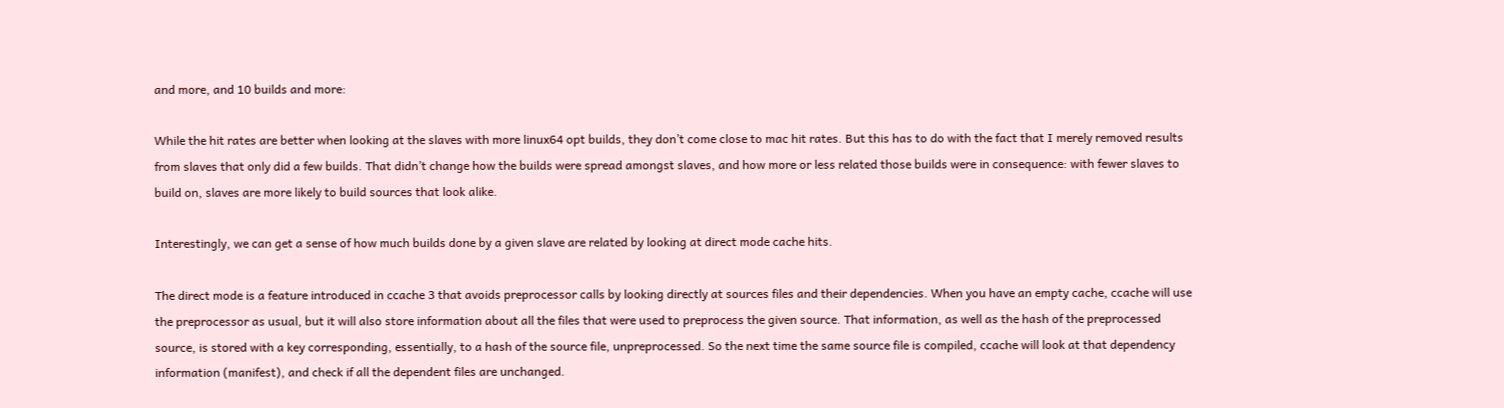and more, and 10 builds and more:

While the hit rates are better when looking at the slaves with more linux64 opt builds, they don’t come close to mac hit rates. But this has to do with the fact that I merely removed results from slaves that only did a few builds. That didn’t change how the builds were spread amongst slaves, and how more or less related those builds were in consequence: with fewer slaves to build on, slaves are more likely to build sources that look alike.

Interestingly, we can get a sense of how much builds done by a given slave are related by looking at direct mode cache hits.

The direct mode is a feature introduced in ccache 3 that avoids preprocessor calls by looking directly at sources files and their dependencies. When you have an empty cache, ccache will use the preprocessor as usual, but it will also store information about all the files that were used to preprocess the given source. That information, as well as the hash of the preprocessed source, is stored with a key corresponding, essentially, to a hash of the source file, unpreprocessed. So the next time the same source file is compiled, ccache will look at that dependency information (manifest), and check if all the dependent files are unchanged.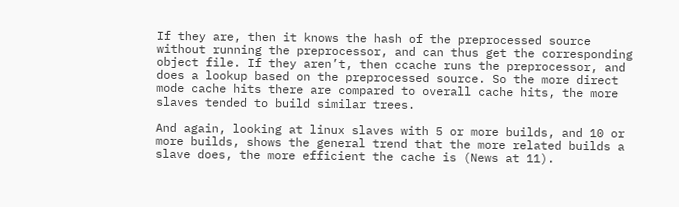If they are, then it knows the hash of the preprocessed source without running the preprocessor, and can thus get the corresponding object file. If they aren’t, then ccache runs the preprocessor, and does a lookup based on the preprocessed source. So the more direct mode cache hits there are compared to overall cache hits, the more slaves tended to build similar trees.

And again, looking at linux slaves with 5 or more builds, and 10 or more builds, shows the general trend that the more related builds a slave does, the more efficient the cache is (News at 11).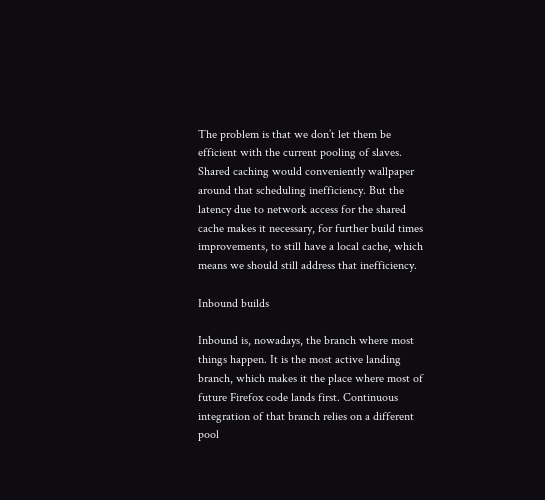The problem is that we don’t let them be efficient with the current pooling of slaves. Shared caching would conveniently wallpaper around that scheduling inefficiency. But the latency due to network access for the shared cache makes it necessary, for further build times improvements, to still have a local cache, which means we should still address that inefficiency.

Inbound builds

Inbound is, nowadays, the branch where most things happen. It is the most active landing branch, which makes it the place where most of future Firefox code lands first. Continuous integration of that branch relies on a different pool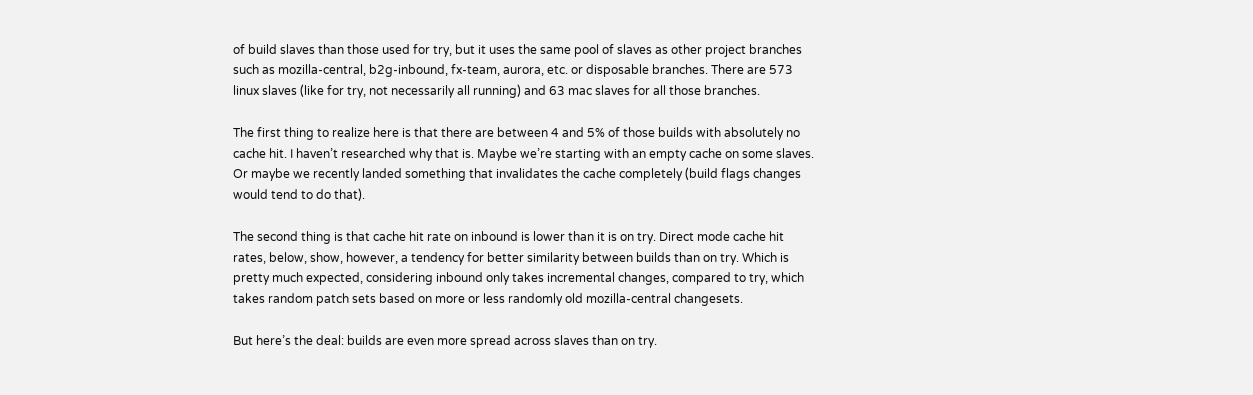of build slaves than those used for try, but it uses the same pool of slaves as other project branches such as mozilla-central, b2g-inbound, fx-team, aurora, etc. or disposable branches. There are 573 linux slaves (like for try, not necessarily all running) and 63 mac slaves for all those branches.

The first thing to realize here is that there are between 4 and 5% of those builds with absolutely no cache hit. I haven’t researched why that is. Maybe we’re starting with an empty cache on some slaves. Or maybe we recently landed something that invalidates the cache completely (build flags changes would tend to do that).

The second thing is that cache hit rate on inbound is lower than it is on try. Direct mode cache hit rates, below, show, however, a tendency for better similarity between builds than on try. Which is pretty much expected, considering inbound only takes incremental changes, compared to try, which takes random patch sets based on more or less randomly old mozilla-central changesets.

But here’s the deal: builds are even more spread across slaves than on try.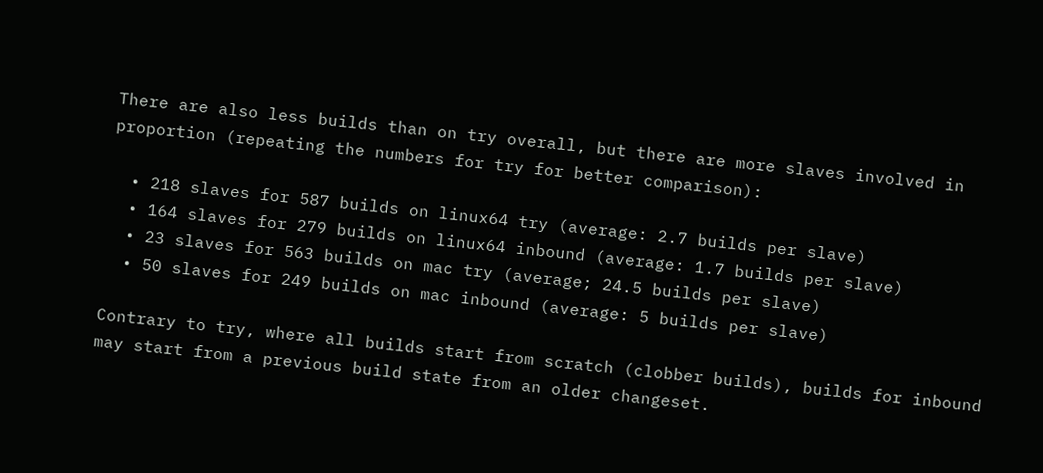There are also less builds than on try overall, but there are more slaves involved in proportion (repeating the numbers for try for better comparison):

  • 218 slaves for 587 builds on linux64 try (average: 2.7 builds per slave)
  • 164 slaves for 279 builds on linux64 inbound (average: 1.7 builds per slave)
  • 23 slaves for 563 builds on mac try (average; 24.5 builds per slave)
  • 50 slaves for 249 builds on mac inbound (average: 5 builds per slave)

Contrary to try, where all builds start from scratch (clobber builds), builds for inbound may start from a previous build state from an older changeset.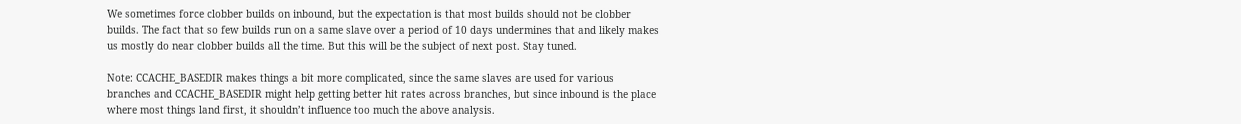We sometimes force clobber builds on inbound, but the expectation is that most builds should not be clobber builds. The fact that so few builds run on a same slave over a period of 10 days undermines that and likely makes us mostly do near clobber builds all the time. But this will be the subject of next post. Stay tuned.

Note: CCACHE_BASEDIR makes things a bit more complicated, since the same slaves are used for various branches and CCACHE_BASEDIR might help getting better hit rates across branches, but since inbound is the place where most things land first, it shouldn’t influence too much the above analysis.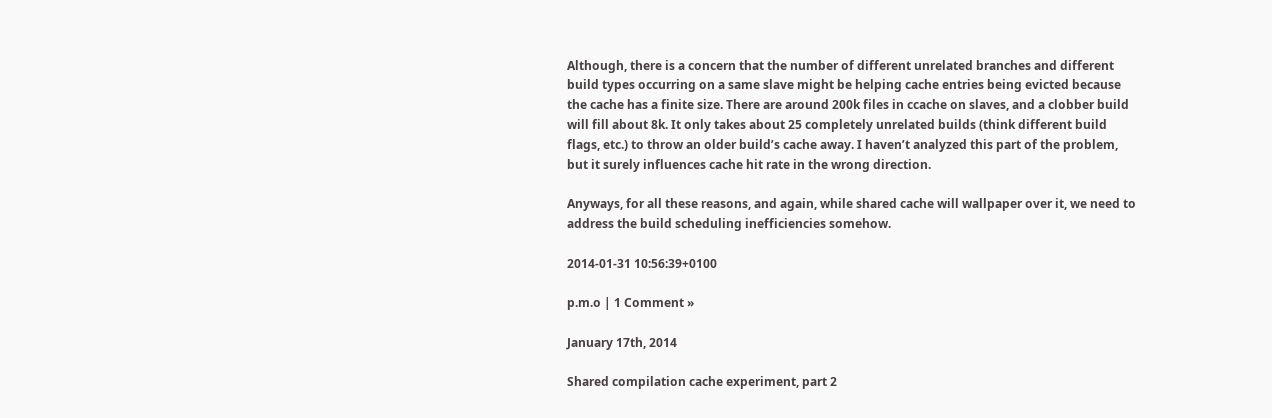Although, there is a concern that the number of different unrelated branches and different build types occurring on a same slave might be helping cache entries being evicted because the cache has a finite size. There are around 200k files in ccache on slaves, and a clobber build will fill about 8k. It only takes about 25 completely unrelated builds (think different build flags, etc.) to throw an older build’s cache away. I haven’t analyzed this part of the problem, but it surely influences cache hit rate in the wrong direction.

Anyways, for all these reasons, and again, while shared cache will wallpaper over it, we need to address the build scheduling inefficiencies somehow.

2014-01-31 10:56:39+0100

p.m.o | 1 Comment »

January 17th, 2014

Shared compilation cache experiment, part 2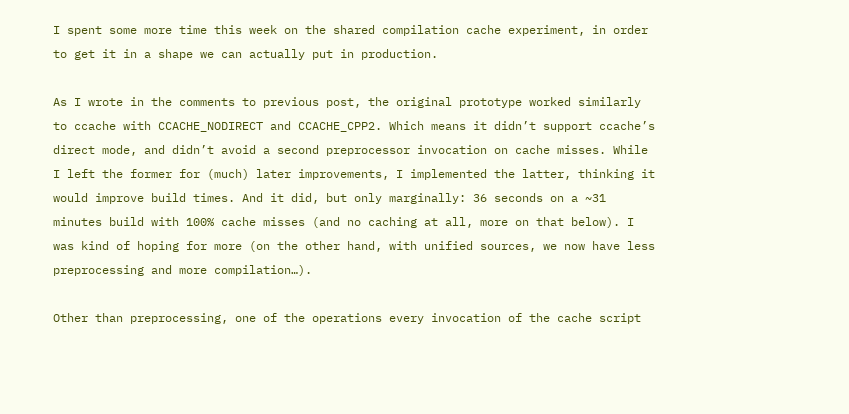I spent some more time this week on the shared compilation cache experiment, in order to get it in a shape we can actually put in production.

As I wrote in the comments to previous post, the original prototype worked similarly to ccache with CCACHE_NODIRECT and CCACHE_CPP2. Which means it didn’t support ccache’s direct mode, and didn’t avoid a second preprocessor invocation on cache misses. While I left the former for (much) later improvements, I implemented the latter, thinking it would improve build times. And it did, but only marginally: 36 seconds on a ~31 minutes build with 100% cache misses (and no caching at all, more on that below). I was kind of hoping for more (on the other hand, with unified sources, we now have less preprocessing and more compilation…).

Other than preprocessing, one of the operations every invocation of the cache script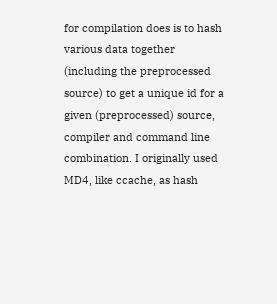for compilation does is to hash various data together (including the preprocessed source) to get a unique id for a given (preprocessed) source, compiler and command line combination. I originally used MD4, like ccache, as hash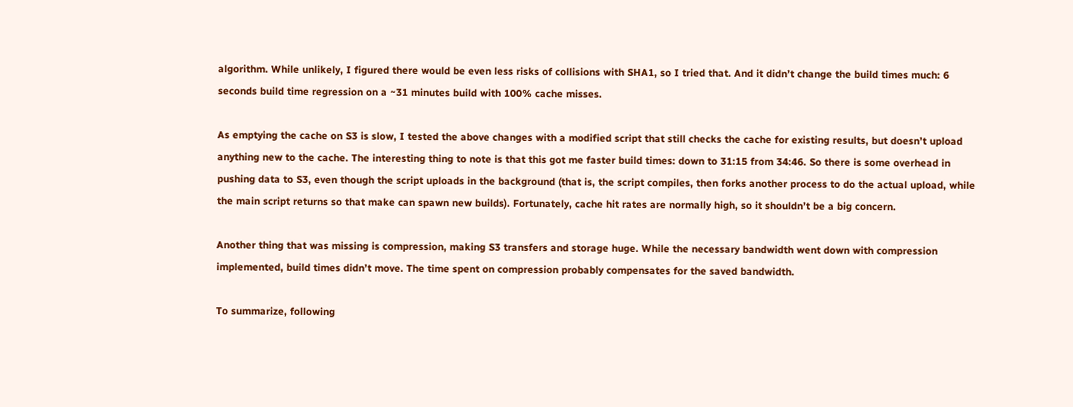algorithm. While unlikely, I figured there would be even less risks of collisions with SHA1, so I tried that. And it didn’t change the build times much: 6 seconds build time regression on a ~31 minutes build with 100% cache misses.

As emptying the cache on S3 is slow, I tested the above changes with a modified script that still checks the cache for existing results, but doesn’t upload anything new to the cache. The interesting thing to note is that this got me faster build times: down to 31:15 from 34:46. So there is some overhead in pushing data to S3, even though the script uploads in the background (that is, the script compiles, then forks another process to do the actual upload, while the main script returns so that make can spawn new builds). Fortunately, cache hit rates are normally high, so it shouldn’t be a big concern.

Another thing that was missing is compression, making S3 transfers and storage huge. While the necessary bandwidth went down with compression implemented, build times didn’t move. The time spent on compression probably compensates for the saved bandwidth.

To summarize, following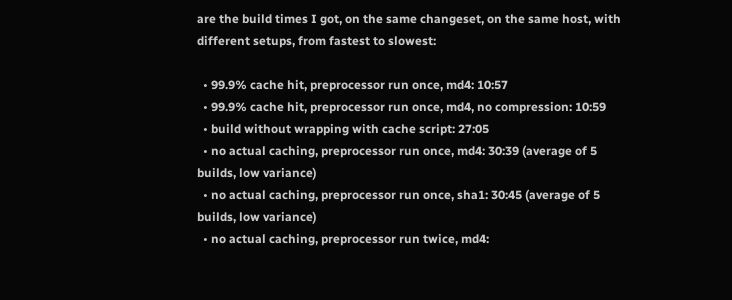are the build times I got, on the same changeset, on the same host, with different setups, from fastest to slowest:

  • 99.9% cache hit, preprocessor run once, md4: 10:57
  • 99.9% cache hit, preprocessor run once, md4, no compression: 10:59
  • build without wrapping with cache script: 27:05
  • no actual caching, preprocessor run once, md4: 30:39 (average of 5 builds, low variance)
  • no actual caching, preprocessor run once, sha1: 30:45 (average of 5 builds, low variance)
  • no actual caching, preprocessor run twice, md4: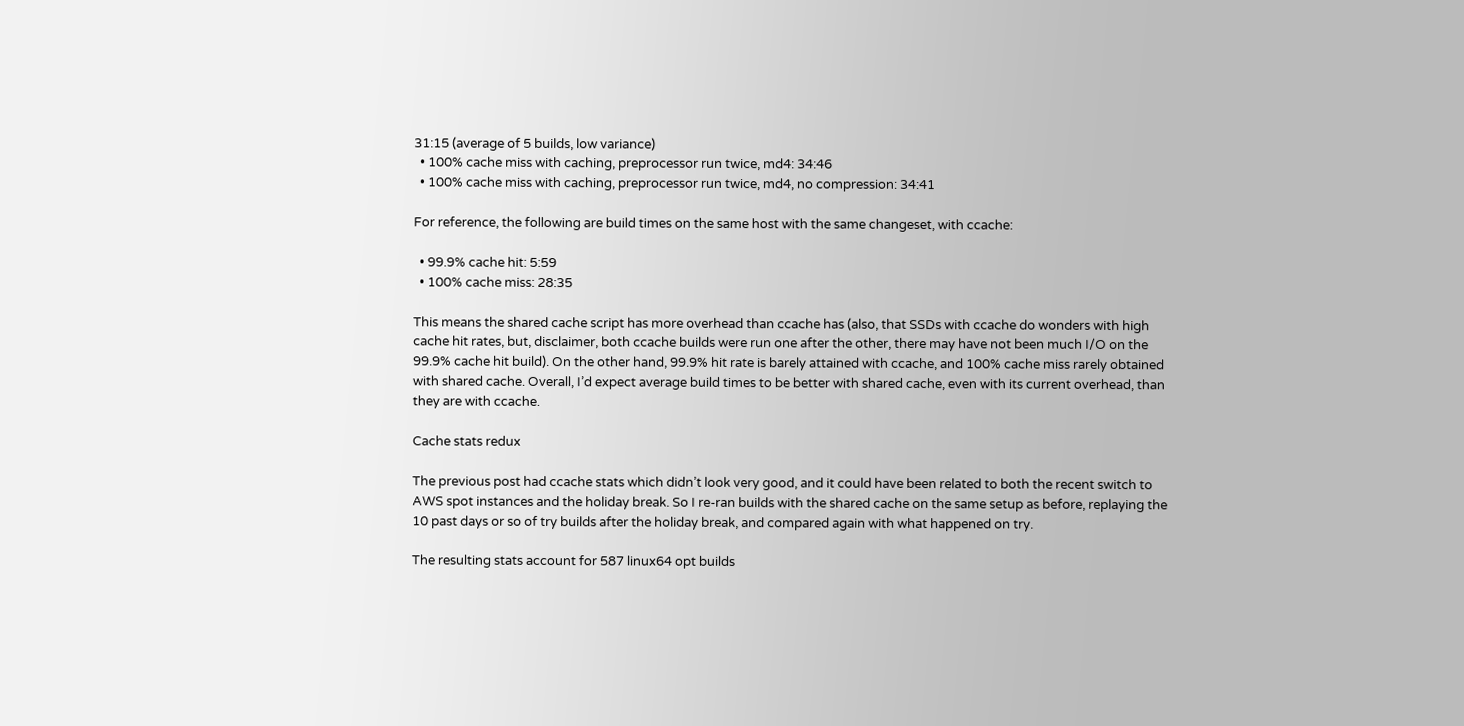31:15 (average of 5 builds, low variance)
  • 100% cache miss with caching, preprocessor run twice, md4: 34:46
  • 100% cache miss with caching, preprocessor run twice, md4, no compression: 34:41

For reference, the following are build times on the same host with the same changeset, with ccache:

  • 99.9% cache hit: 5:59
  • 100% cache miss: 28:35

This means the shared cache script has more overhead than ccache has (also, that SSDs with ccache do wonders with high cache hit rates, but, disclaimer, both ccache builds were run one after the other, there may have not been much I/O on the 99.9% cache hit build). On the other hand, 99.9% hit rate is barely attained with ccache, and 100% cache miss rarely obtained with shared cache. Overall, I’d expect average build times to be better with shared cache, even with its current overhead, than they are with ccache.

Cache stats redux

The previous post had ccache stats which didn’t look very good, and it could have been related to both the recent switch to AWS spot instances and the holiday break. So I re-ran builds with the shared cache on the same setup as before, replaying the 10 past days or so of try builds after the holiday break, and compared again with what happened on try.

The resulting stats account for 587 linux64 opt builds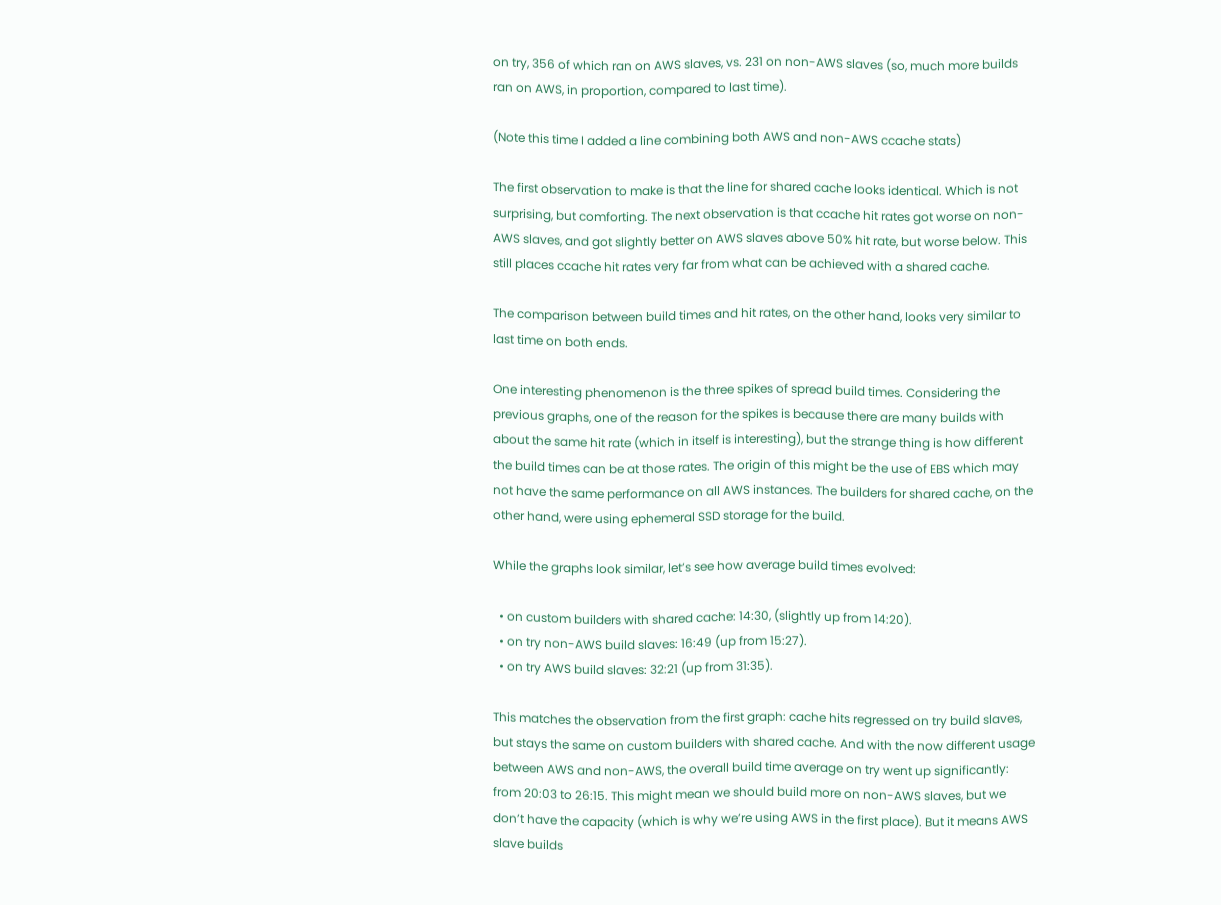on try, 356 of which ran on AWS slaves, vs. 231 on non-AWS slaves (so, much more builds ran on AWS, in proportion, compared to last time).

(Note this time I added a line combining both AWS and non-AWS ccache stats)

The first observation to make is that the line for shared cache looks identical. Which is not surprising, but comforting. The next observation is that ccache hit rates got worse on non-AWS slaves, and got slightly better on AWS slaves above 50% hit rate, but worse below. This still places ccache hit rates very far from what can be achieved with a shared cache.

The comparison between build times and hit rates, on the other hand, looks very similar to last time on both ends.

One interesting phenomenon is the three spikes of spread build times. Considering the previous graphs, one of the reason for the spikes is because there are many builds with about the same hit rate (which in itself is interesting), but the strange thing is how different the build times can be at those rates. The origin of this might be the use of EBS which may not have the same performance on all AWS instances. The builders for shared cache, on the other hand, were using ephemeral SSD storage for the build.

While the graphs look similar, let’s see how average build times evolved:

  • on custom builders with shared cache: 14:30, (slightly up from 14:20).
  • on try non-AWS build slaves: 16:49 (up from 15:27).
  • on try AWS build slaves: 32:21 (up from 31:35).

This matches the observation from the first graph: cache hits regressed on try build slaves, but stays the same on custom builders with shared cache. And with the now different usage between AWS and non-AWS, the overall build time average on try went up significantly: from 20:03 to 26:15. This might mean we should build more on non-AWS slaves, but we don’t have the capacity (which is why we’re using AWS in the first place). But it means AWS slave builds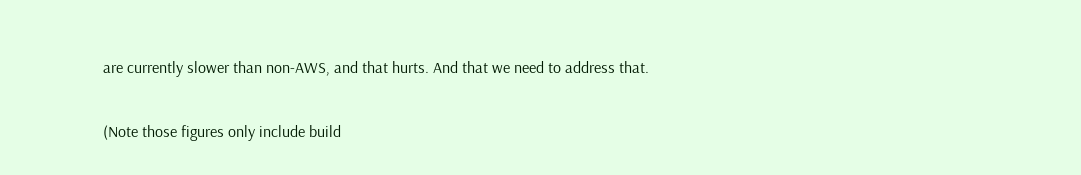are currently slower than non-AWS, and that hurts. And that we need to address that.

(Note those figures only include build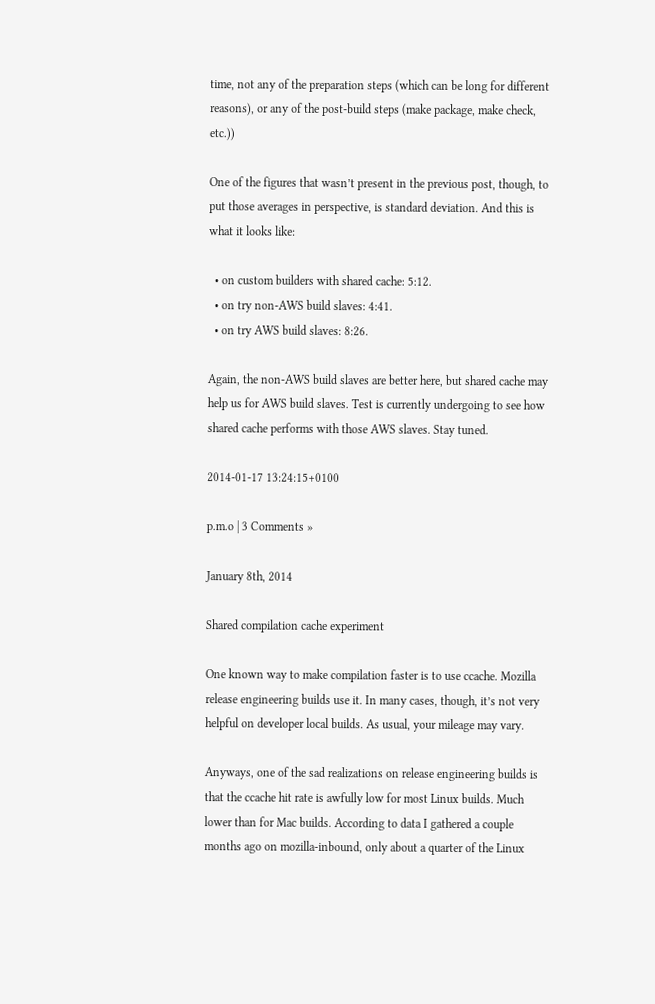time, not any of the preparation steps (which can be long for different reasons), or any of the post-build steps (make package, make check, etc.))

One of the figures that wasn’t present in the previous post, though, to put those averages in perspective, is standard deviation. And this is what it looks like:

  • on custom builders with shared cache: 5:12.
  • on try non-AWS build slaves: 4:41.
  • on try AWS build slaves: 8:26.

Again, the non-AWS build slaves are better here, but shared cache may help us for AWS build slaves. Test is currently undergoing to see how shared cache performs with those AWS slaves. Stay tuned.

2014-01-17 13:24:15+0100

p.m.o | 3 Comments »

January 8th, 2014

Shared compilation cache experiment

One known way to make compilation faster is to use ccache. Mozilla release engineering builds use it. In many cases, though, it’s not very helpful on developer local builds. As usual, your mileage may vary.

Anyways, one of the sad realizations on release engineering builds is that the ccache hit rate is awfully low for most Linux builds. Much lower than for Mac builds. According to data I gathered a couple months ago on mozilla-inbound, only about a quarter of the Linux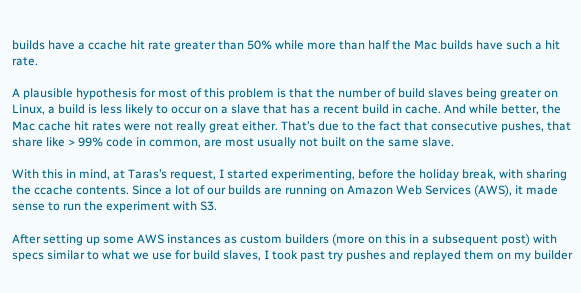builds have a ccache hit rate greater than 50% while more than half the Mac builds have such a hit rate.

A plausible hypothesis for most of this problem is that the number of build slaves being greater on Linux, a build is less likely to occur on a slave that has a recent build in cache. And while better, the Mac cache hit rates were not really great either. That’s due to the fact that consecutive pushes, that share like > 99% code in common, are most usually not built on the same slave.

With this in mind, at Taras’s request, I started experimenting, before the holiday break, with sharing the ccache contents. Since a lot of our builds are running on Amazon Web Services (AWS), it made sense to run the experiment with S3.

After setting up some AWS instances as custom builders (more on this in a subsequent post) with specs similar to what we use for build slaves, I took past try pushes and replayed them on my builder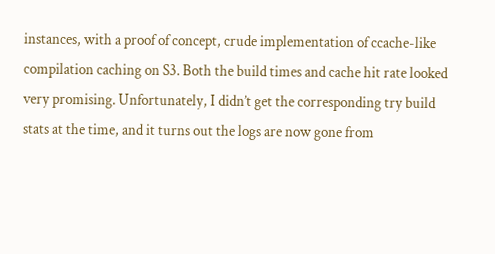instances, with a proof of concept, crude implementation of ccache-like compilation caching on S3. Both the build times and cache hit rate looked very promising. Unfortunately, I didn’t get the corresponding try build stats at the time, and it turns out the logs are now gone from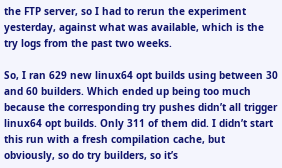the FTP server, so I had to rerun the experiment yesterday, against what was available, which is the try logs from the past two weeks.

So, I ran 629 new linux64 opt builds using between 30 and 60 builders. Which ended up being too much because the corresponding try pushes didn’t all trigger linux64 opt builds. Only 311 of them did. I didn’t start this run with a fresh compilation cache, but obviously, so do try builders, so it’s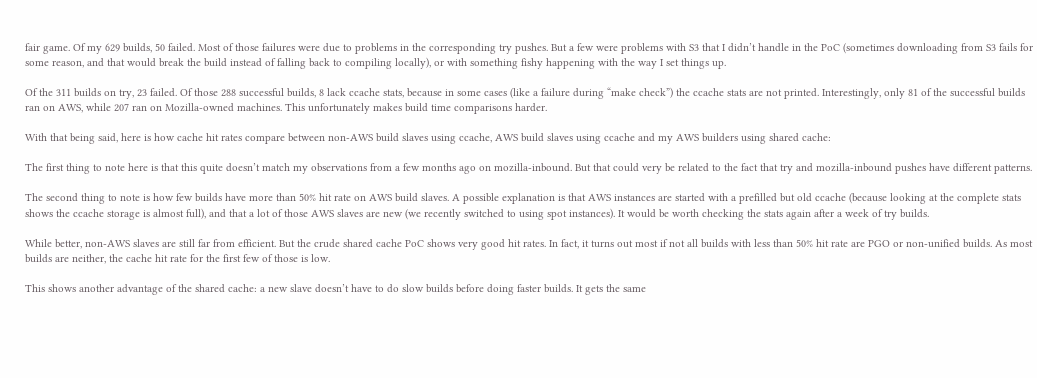fair game. Of my 629 builds, 50 failed. Most of those failures were due to problems in the corresponding try pushes. But a few were problems with S3 that I didn’t handle in the PoC (sometimes downloading from S3 fails for some reason, and that would break the build instead of falling back to compiling locally), or with something fishy happening with the way I set things up.

Of the 311 builds on try, 23 failed. Of those 288 successful builds, 8 lack ccache stats, because in some cases (like a failure during “make check”) the ccache stats are not printed. Interestingly, only 81 of the successful builds ran on AWS, while 207 ran on Mozilla-owned machines. This unfortunately makes build time comparisons harder.

With that being said, here is how cache hit rates compare between non-AWS build slaves using ccache, AWS build slaves using ccache and my AWS builders using shared cache:

The first thing to note here is that this quite doesn’t match my observations from a few months ago on mozilla-inbound. But that could very be related to the fact that try and mozilla-inbound pushes have different patterns.

The second thing to note is how few builds have more than 50% hit rate on AWS build slaves. A possible explanation is that AWS instances are started with a prefilled but old ccache (because looking at the complete stats shows the ccache storage is almost full), and that a lot of those AWS slaves are new (we recently switched to using spot instances). It would be worth checking the stats again after a week of try builds.

While better, non-AWS slaves are still far from efficient. But the crude shared cache PoC shows very good hit rates. In fact, it turns out most if not all builds with less than 50% hit rate are PGO or non-unified builds. As most builds are neither, the cache hit rate for the first few of those is low.

This shows another advantage of the shared cache: a new slave doesn’t have to do slow builds before doing faster builds. It gets the same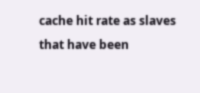cache hit rate as slaves that have been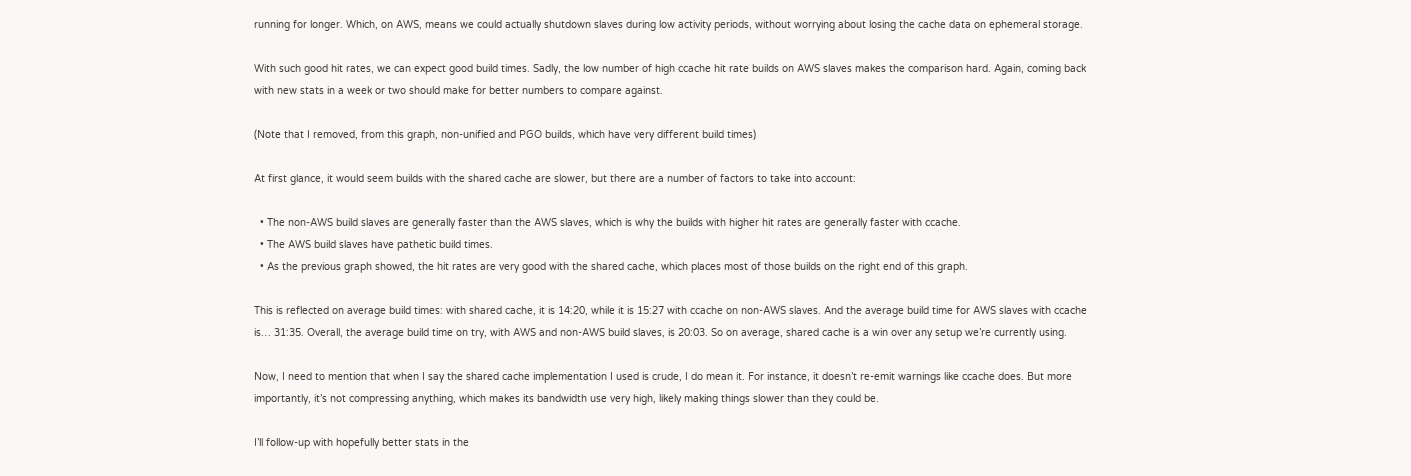running for longer. Which, on AWS, means we could actually shutdown slaves during low activity periods, without worrying about losing the cache data on ephemeral storage.

With such good hit rates, we can expect good build times. Sadly, the low number of high ccache hit rate builds on AWS slaves makes the comparison hard. Again, coming back with new stats in a week or two should make for better numbers to compare against.

(Note that I removed, from this graph, non-unified and PGO builds, which have very different build times)

At first glance, it would seem builds with the shared cache are slower, but there are a number of factors to take into account:

  • The non-AWS build slaves are generally faster than the AWS slaves, which is why the builds with higher hit rates are generally faster with ccache.
  • The AWS build slaves have pathetic build times.
  • As the previous graph showed, the hit rates are very good with the shared cache, which places most of those builds on the right end of this graph.

This is reflected on average build times: with shared cache, it is 14:20, while it is 15:27 with ccache on non-AWS slaves. And the average build time for AWS slaves with ccache is… 31:35. Overall, the average build time on try, with AWS and non-AWS build slaves, is 20:03. So on average, shared cache is a win over any setup we’re currently using.

Now, I need to mention that when I say the shared cache implementation I used is crude, I do mean it. For instance, it doesn’t re-emit warnings like ccache does. But more importantly, it’s not compressing anything, which makes its bandwidth use very high, likely making things slower than they could be.

I’ll follow-up with hopefully better stats in the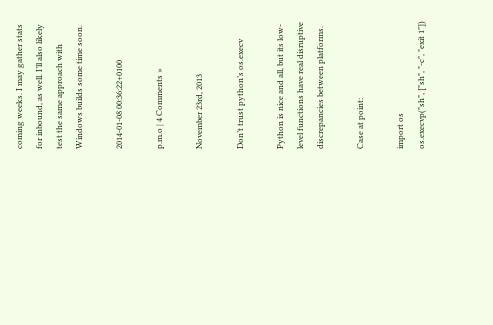coming weeks. I may gather stats for inbound, as well. I’ll also likely test the same approach with Windows builds some time soon.

2014-01-08 00:36:22+0100

p.m.o | 4 Comments »

November 23rd, 2013

Don’t trust python’s os.execv

Python is nice and all, but its low-level functions have real disruptive discrepancies between platforms.

Case at point:

import os
os.execvp("sh", ["sh", "-c", "exit 1"])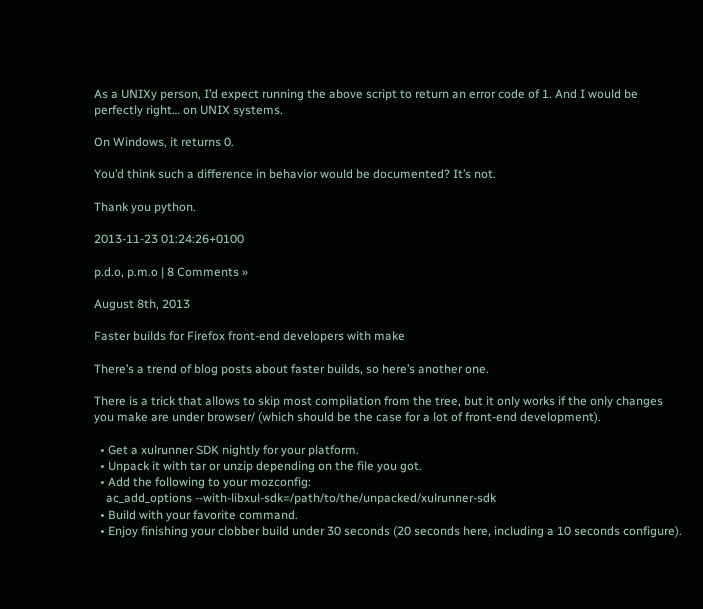As a UNIXy person, I’d expect running the above script to return an error code of 1. And I would be perfectly right… on UNIX systems.

On Windows, it returns 0.

You’d think such a difference in behavior would be documented? It’s not.

Thank you python.

2013-11-23 01:24:26+0100

p.d.o, p.m.o | 8 Comments »

August 8th, 2013

Faster builds for Firefox front-end developers with make

There’s a trend of blog posts about faster builds, so here’s another one.

There is a trick that allows to skip most compilation from the tree, but it only works if the only changes you make are under browser/ (which should be the case for a lot of front-end development).

  • Get a xulrunner SDK nightly for your platform.
  • Unpack it with tar or unzip depending on the file you got.
  • Add the following to your mozconfig:
    ac_add_options --with-libxul-sdk=/path/to/the/unpacked/xulrunner-sdk
  • Build with your favorite command.
  • Enjoy finishing your clobber build under 30 seconds (20 seconds here, including a 10 seconds configure).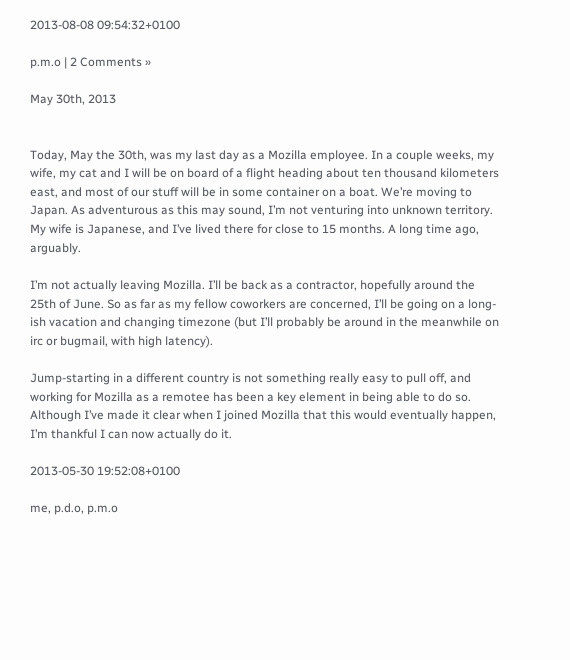2013-08-08 09:54:32+0100

p.m.o | 2 Comments »

May 30th, 2013


Today, May the 30th, was my last day as a Mozilla employee. In a couple weeks, my wife, my cat and I will be on board of a flight heading about ten thousand kilometers east, and most of our stuff will be in some container on a boat. We’re moving to Japan. As adventurous as this may sound, I’m not venturing into unknown territory. My wife is Japanese, and I’ve lived there for close to 15 months. A long time ago, arguably.

I’m not actually leaving Mozilla. I’ll be back as a contractor, hopefully around the 25th of June. So as far as my fellow coworkers are concerned, I’ll be going on a long-ish vacation and changing timezone (but I’ll probably be around in the meanwhile on irc or bugmail, with high latency).

Jump-starting in a different country is not something really easy to pull off, and working for Mozilla as a remotee has been a key element in being able to do so. Although I’ve made it clear when I joined Mozilla that this would eventually happen, I’m thankful I can now actually do it.

2013-05-30 19:52:08+0100

me, p.d.o, p.m.o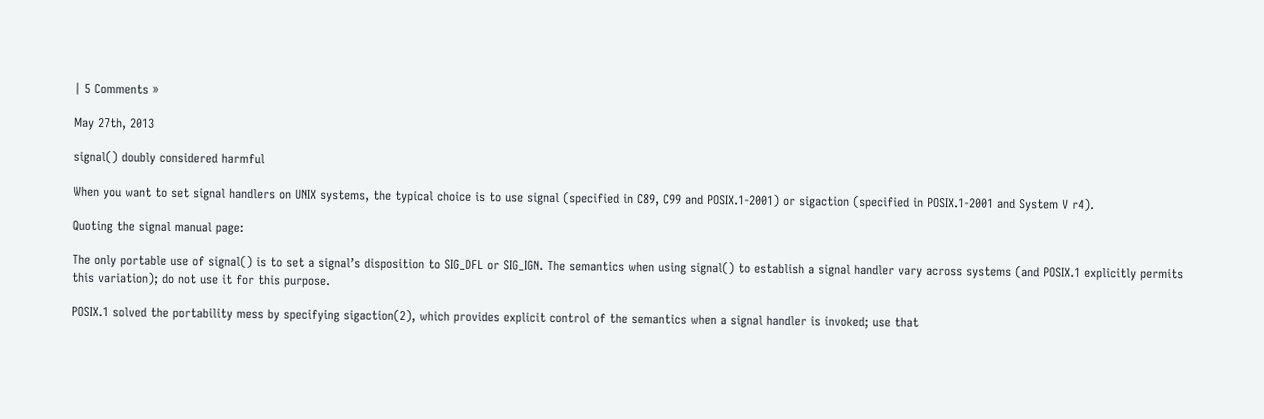| 5 Comments »

May 27th, 2013

signal() doubly considered harmful

When you want to set signal handlers on UNIX systems, the typical choice is to use signal (specified in C89, C99 and POSIX.1-2001) or sigaction (specified in POSIX.1-2001 and System V r4).

Quoting the signal manual page:

The only portable use of signal() is to set a signal’s disposition to SIG_DFL or SIG_IGN. The semantics when using signal() to establish a signal handler vary across systems (and POSIX.1 explicitly permits this variation); do not use it for this purpose.

POSIX.1 solved the portability mess by specifying sigaction(2), which provides explicit control of the semantics when a signal handler is invoked; use that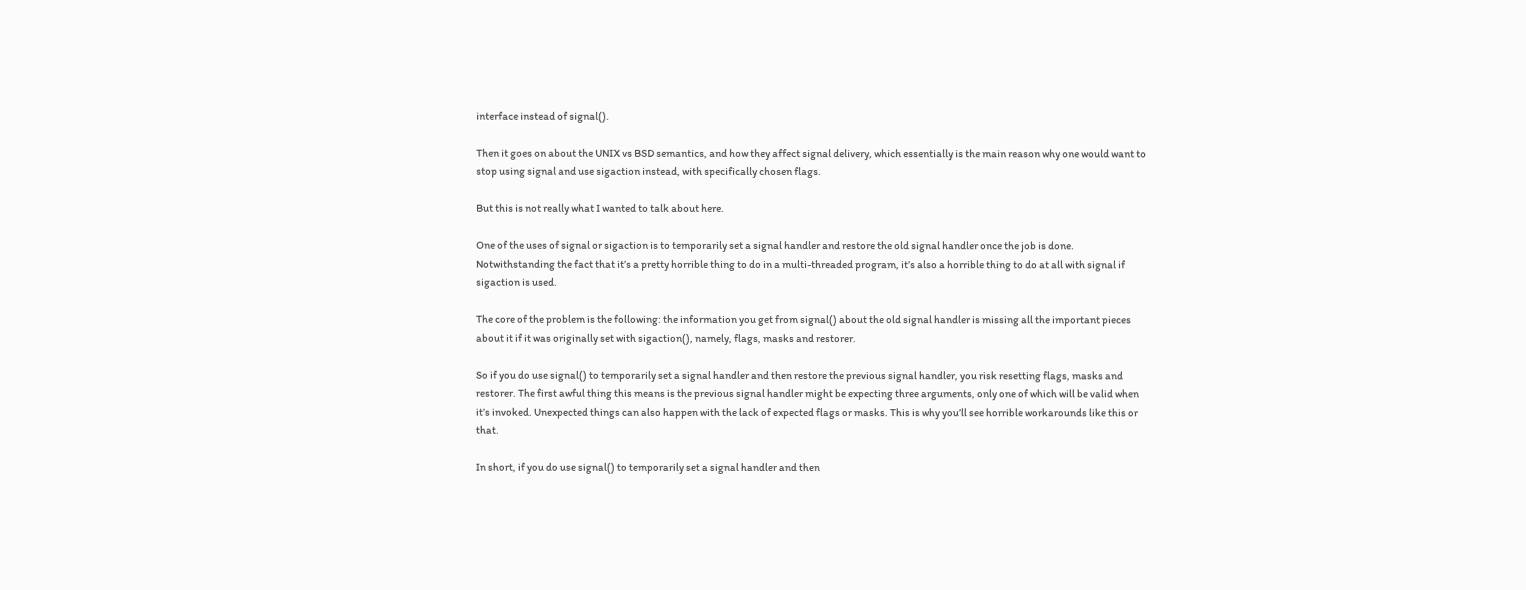interface instead of signal().

Then it goes on about the UNIX vs BSD semantics, and how they affect signal delivery, which essentially is the main reason why one would want to stop using signal and use sigaction instead, with specifically chosen flags.

But this is not really what I wanted to talk about here.

One of the uses of signal or sigaction is to temporarily set a signal handler and restore the old signal handler once the job is done. Notwithstanding the fact that it’s a pretty horrible thing to do in a multi-threaded program, it’s also a horrible thing to do at all with signal if sigaction is used.

The core of the problem is the following: the information you get from signal() about the old signal handler is missing all the important pieces about it if it was originally set with sigaction(), namely, flags, masks and restorer.

So if you do use signal() to temporarily set a signal handler and then restore the previous signal handler, you risk resetting flags, masks and restorer. The first awful thing this means is the previous signal handler might be expecting three arguments, only one of which will be valid when it’s invoked. Unexpected things can also happen with the lack of expected flags or masks. This is why you’ll see horrible workarounds like this or that.

In short, if you do use signal() to temporarily set a signal handler and then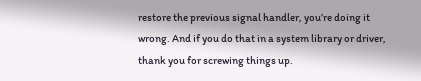restore the previous signal handler, you’re doing it wrong. And if you do that in a system library or driver, thank you for screwing things up.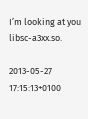I’m looking at you libsc-a3xx.so.

2013-05-27 17:15:13+0100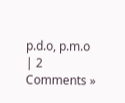p.d.o, p.m.o | 2 Comments »